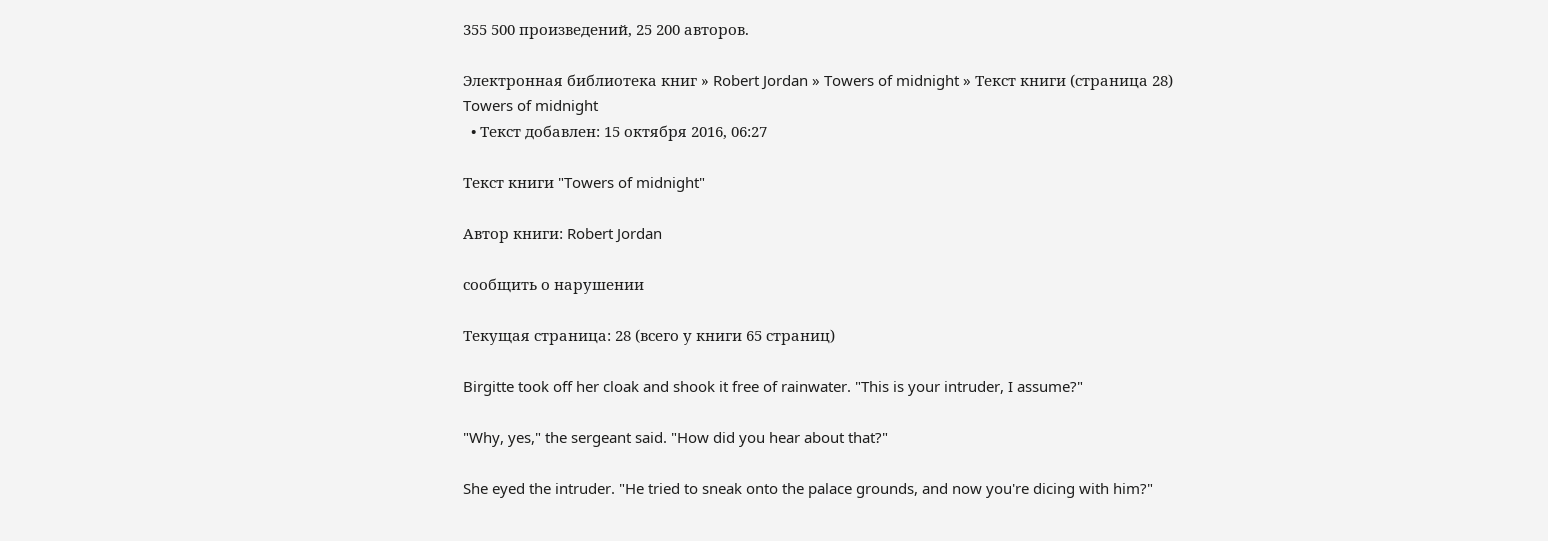355 500 произведений, 25 200 авторов.

Электронная библиотека книг » Robert Jordan » Towers of midnight » Текст книги (страница 28)
Towers of midnight
  • Текст добавлен: 15 октября 2016, 06:27

Текст книги "Towers of midnight"

Автор книги: Robert Jordan

сообщить о нарушении

Текущая страница: 28 (всего у книги 65 страниц)

Birgitte took off her cloak and shook it free of rainwater. "This is your intruder, I assume?"

"Why, yes," the sergeant said. "How did you hear about that?"

She eyed the intruder. "He tried to sneak onto the palace grounds, and now you're dicing with him?"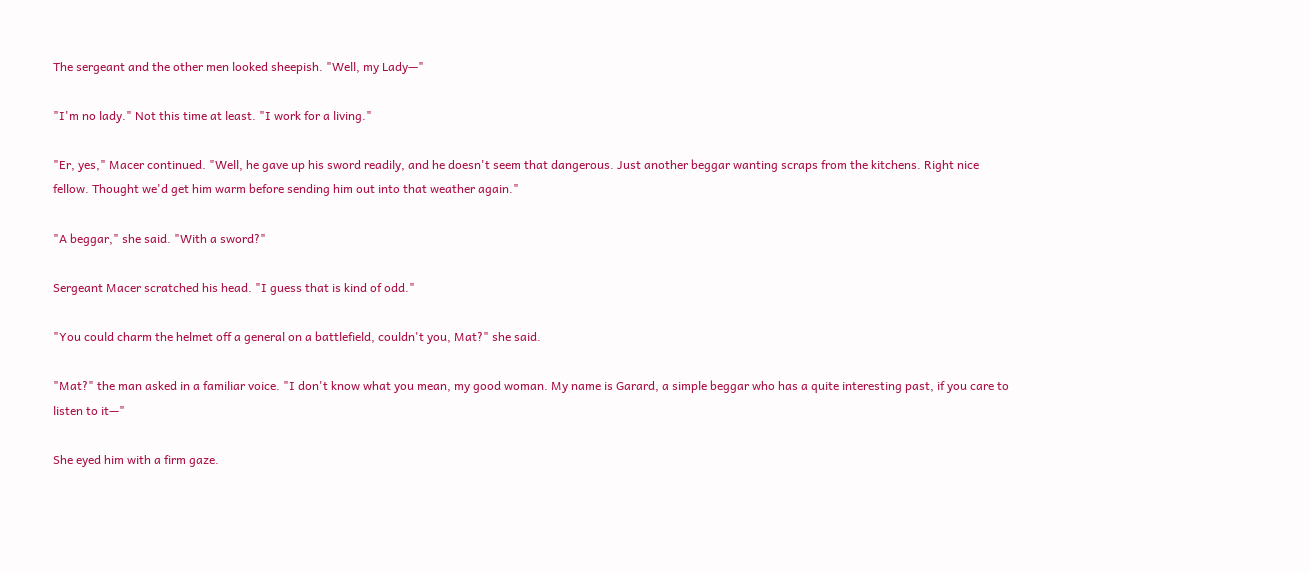The sergeant and the other men looked sheepish. "Well, my Lady—"

"I'm no lady." Not this time at least. "I work for a living."

"Er, yes," Macer continued. "Well, he gave up his sword readily, and he doesn't seem that dangerous. Just another beggar wanting scraps from the kitchens. Right nice fellow. Thought we'd get him warm before sending him out into that weather again."

"A beggar," she said. "With a sword?"

Sergeant Macer scratched his head. "I guess that is kind of odd."

"You could charm the helmet off a general on a battlefield, couldn't you, Mat?" she said.

"Mat?" the man asked in a familiar voice. "I don't know what you mean, my good woman. My name is Garard, a simple beggar who has a quite interesting past, if you care to listen to it—"

She eyed him with a firm gaze.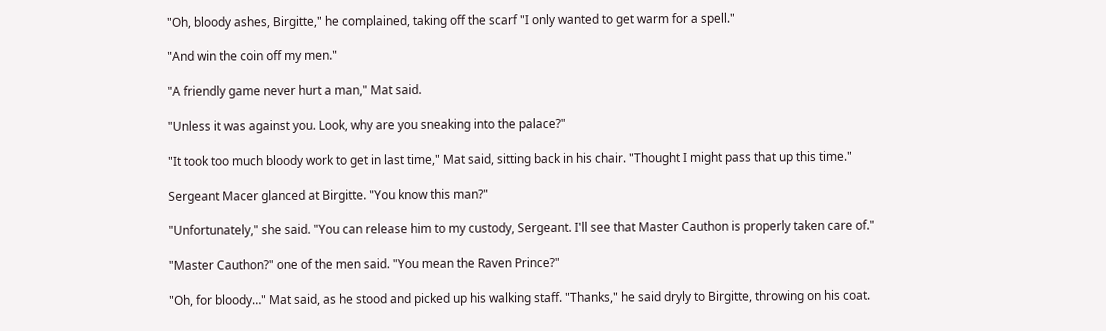"Oh, bloody ashes, Birgitte," he complained, taking off the scarf "I only wanted to get warm for a spell."

"And win the coin off my men."

"A friendly game never hurt a man," Mat said.

"Unless it was against you. Look, why are you sneaking into the palace?"

"It took too much bloody work to get in last time," Mat said, sitting back in his chair. "Thought I might pass that up this time."

Sergeant Macer glanced at Birgitte. "You know this man?"

"Unfortunately," she said. "You can release him to my custody, Sergeant. I'll see that Master Cauthon is properly taken care of."

"Master Cauthon?" one of the men said. "You mean the Raven Prince?"

"Oh, for bloody…" Mat said, as he stood and picked up his walking staff. "Thanks," he said dryly to Birgitte, throwing on his coat.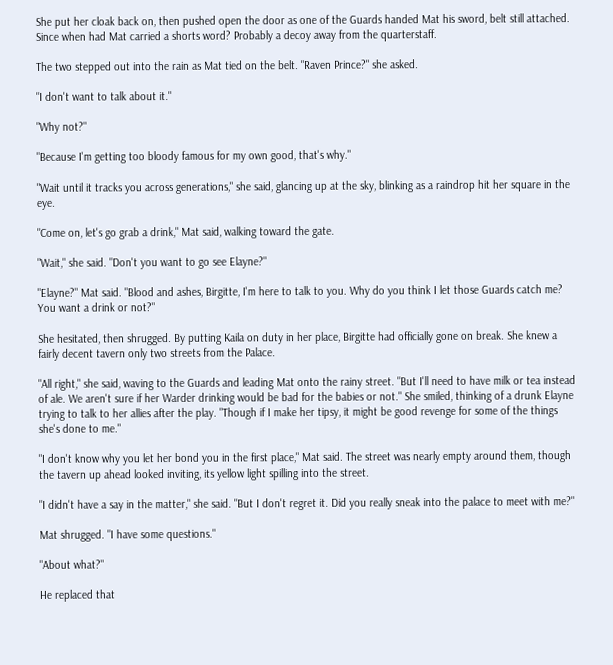She put her cloak back on, then pushed open the door as one of the Guards handed Mat his sword, belt still attached. Since when had Mat carried a shorts word? Probably a decoy away from the quarterstaff.

The two stepped out into the rain as Mat tied on the belt. "Raven Prince?" she asked.

"I don't want to talk about it."

"Why not?"

"Because I'm getting too bloody famous for my own good, that's why."

"Wait until it tracks you across generations," she said, glancing up at the sky, blinking as a raindrop hit her square in the eye.

"Come on, let's go grab a drink," Mat said, walking toward the gate.

"Wait," she said. "Don't you want to go see Elayne?"

"Elayne?" Mat said. "Blood and ashes, Birgitte, I'm here to talk to you. Why do you think I let those Guards catch me? You want a drink or not?"

She hesitated, then shrugged. By putting Kaila on duty in her place, Birgitte had officially gone on break. She knew a fairly decent tavern only two streets from the Palace.

"All right," she said, waving to the Guards and leading Mat onto the rainy street. "But I'll need to have milk or tea instead of ale. We aren't sure if her Warder drinking would be bad for the babies or not." She smiled, thinking of a drunk Elayne trying to talk to her allies after the play. "Though if I make her tipsy, it might be good revenge for some of the things she's done to me."

"I don't know why you let her bond you in the first place," Mat said. The street was nearly empty around them, though the tavern up ahead looked inviting, its yellow light spilling into the street.

"I didn't have a say in the matter," she said. "But I don't regret it. Did you really sneak into the palace to meet with me?"

Mat shrugged. "I have some questions."

"About what?"

He replaced that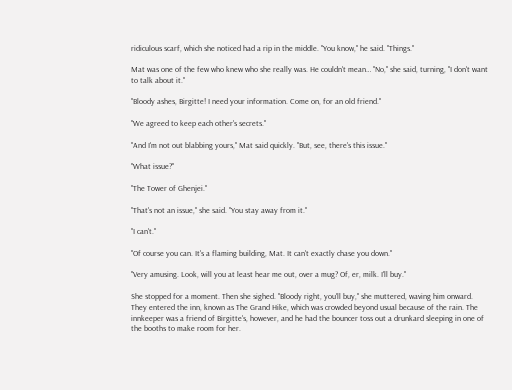ridiculous scarf, which she noticed had a rip in the middle. "You know," he said. "Things."

Mat was one of the few who knew who she really was. He couldn't mean… "No," she said, turning, "I don't want to talk about it."

"Bloody ashes, Birgitte! I need your information. Come on, for an old friend."

"We agreed to keep each other's secrets."

"And I'm not out blabbing yours," Mat said quickly. "But, see, there's this issue."

"What issue?"

"The Tower of Ghenjei."

"That's not an issue," she said. "You stay away from it."

"I can't."

"Of course you can. It's a flaming building, Mat. It can't exactly chase you down."

"Very amusing. Look, will you at least hear me out, over a mug? Of, er, milk. I'll buy."

She stopped for a moment. Then she sighed. "Bloody right, you'll buy," she muttered, waving him onward. They entered the inn, known as The Grand Hike, which was crowded beyond usual because of the rain. The innkeeper was a friend of Birgitte's, however, and he had the bouncer toss out a drunkard sleeping in one of the booths to make room for her.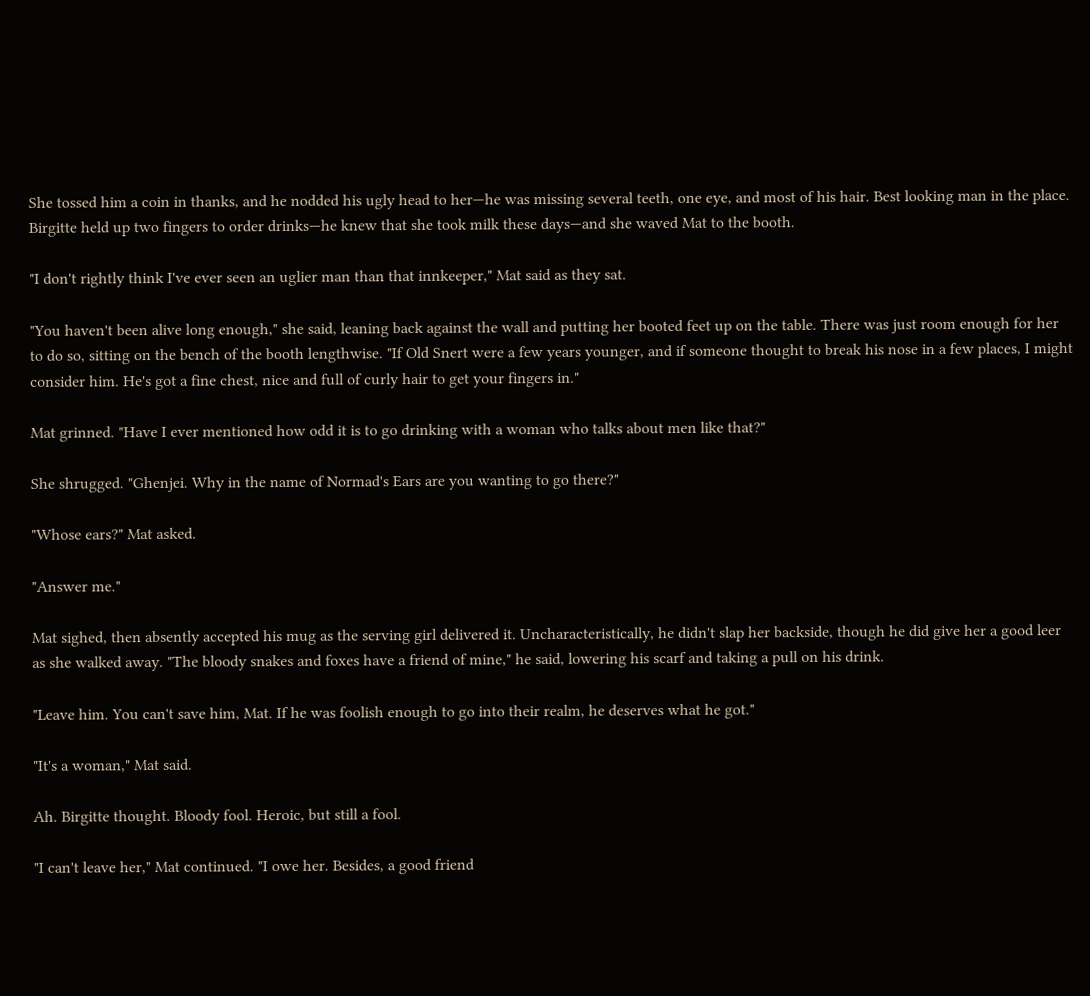She tossed him a coin in thanks, and he nodded his ugly head to her—he was missing several teeth, one eye, and most of his hair. Best looking man in the place. Birgitte held up two fingers to order drinks—he knew that she took milk these days—and she waved Mat to the booth.

"I don't rightly think I've ever seen an uglier man than that innkeeper," Mat said as they sat.

"You haven't been alive long enough," she said, leaning back against the wall and putting her booted feet up on the table. There was just room enough for her to do so, sitting on the bench of the booth lengthwise. "If Old Snert were a few years younger, and if someone thought to break his nose in a few places, I might consider him. He's got a fine chest, nice and full of curly hair to get your fingers in."

Mat grinned. "Have I ever mentioned how odd it is to go drinking with a woman who talks about men like that?"

She shrugged. "Ghenjei. Why in the name of Normad's Ears are you wanting to go there?"

"Whose ears?" Mat asked.

"Answer me."

Mat sighed, then absently accepted his mug as the serving girl delivered it. Uncharacteristically, he didn't slap her backside, though he did give her a good leer as she walked away. "The bloody snakes and foxes have a friend of mine," he said, lowering his scarf and taking a pull on his drink.

"Leave him. You can't save him, Mat. If he was foolish enough to go into their realm, he deserves what he got."

"It's a woman," Mat said.

Ah. Birgitte thought. Bloody fool. Heroic, but still a fool.

"I can't leave her," Mat continued. "I owe her. Besides, a good friend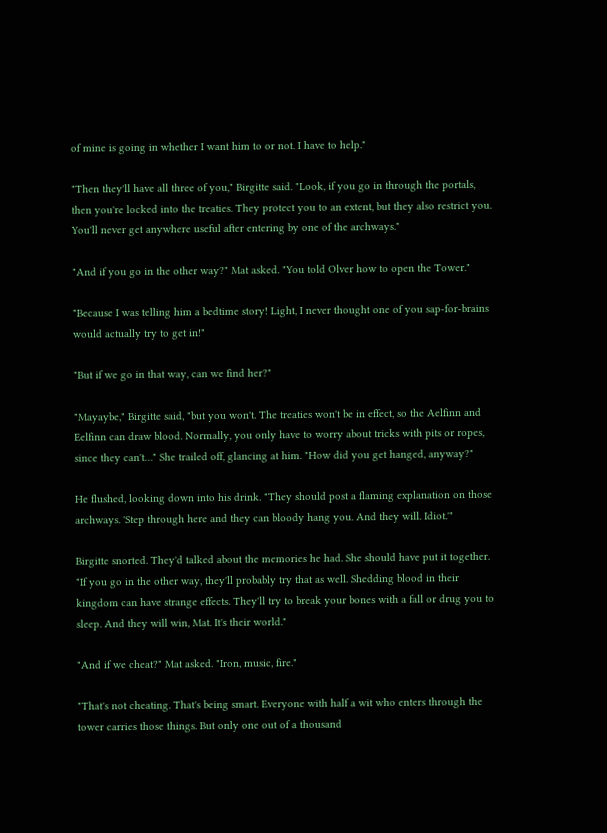of mine is going in whether I want him to or not. I have to help."

"Then they'll have all three of you," Birgitte said. "Look, if you go in through the portals, then you're locked into the treaties. They protect you to an extent, but they also restrict you. You'll never get anywhere useful after entering by one of the archways."

"And if you go in the other way?" Mat asked. "You told Olver how to open the Tower."

"Because I was telling him a bedtime story! Light, I never thought one of you sap-for-brains would actually try to get in!"

"But if we go in that way, can we find her?"

"Mayaybe," Birgitte said, "but you won't. The treaties won't be in effect, so the Aelfinn and Eelfinn can draw blood. Normally, you only have to worry about tricks with pits or ropes, since they can't…" She trailed off, glancing at him. "How did you get hanged, anyway?"

He flushed, looking down into his drink. "They should post a flaming explanation on those archways. 'Step through here and they can bloody hang you. And they will. Idiot.'"

Birgitte snorted. They'd talked about the memories he had. She should have put it together. "If you go in the other way, they'll probably try that as well. Shedding blood in their kingdom can have strange effects. They'll try to break your bones with a fall or drug you to sleep. And they will win, Mat. It's their world."

"And if we cheat?" Mat asked. "Iron, music, fire."

"That's not cheating. That's being smart. Everyone with half a wit who enters through the tower carries those things. But only one out of a thousand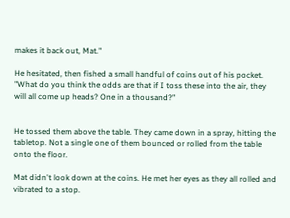makes it back out, Mat."

He hesitated, then fished a small handful of coins out of his pocket. "What do you think the odds are that if I toss these into the air, they will all come up heads? One in a thousand?"


He tossed them above the table. They came down in a spray, hitting the tabletop. Not a single one of them bounced or rolled from the table onto the floor.

Mat didn't look down at the coins. He met her eyes as they all rolled and vibrated to a stop.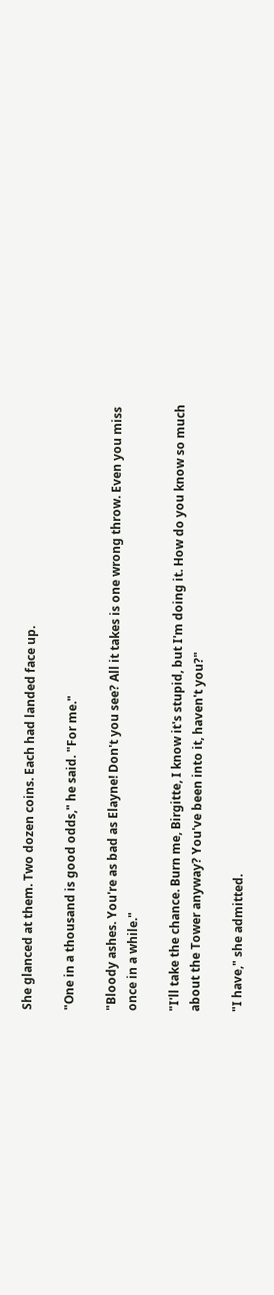She glanced at them. Two dozen coins. Each had landed face up.

"One in a thousand is good odds," he said. "For me."

"Bloody ashes. You're as bad as Elayne! Don't you see? All it takes is one wrong throw. Even you miss once in a while."

"I'll take the chance. Burn me, Birgitte, I know it's stupid, but I'm doing it. How do you know so much about the Tower anyway? You've been into it, haven't you?"

"I have," she admitted.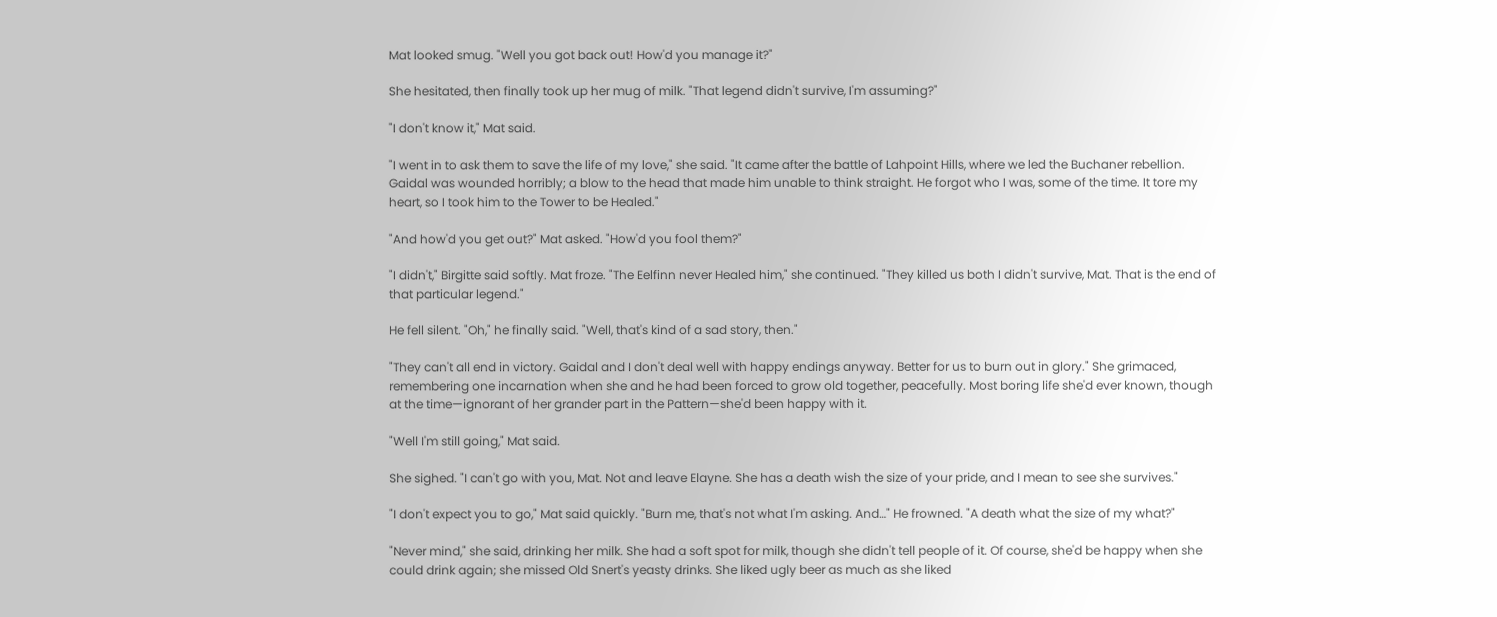Mat looked smug. "Well you got back out! How'd you manage it?"

She hesitated, then finally took up her mug of milk. "That legend didn't survive, I'm assuming?"

"I don't know it," Mat said.

"I went in to ask them to save the life of my love," she said. "It came after the battle of Lahpoint Hills, where we led the Buchaner rebellion. Gaidal was wounded horribly; a blow to the head that made him unable to think straight. He forgot who I was, some of the time. It tore my heart, so I took him to the Tower to be Healed."

"And how'd you get out?" Mat asked. "How'd you fool them?"

"I didn't," Birgitte said softly. Mat froze. "The Eelfinn never Healed him," she continued. "They killed us both I didn't survive, Mat. That is the end of that particular legend."

He fell silent. "Oh," he finally said. "Well, that's kind of a sad story, then."

"They can't all end in victory. Gaidal and I don't deal well with happy endings anyway. Better for us to burn out in glory." She grimaced, remembering one incarnation when she and he had been forced to grow old together, peacefully. Most boring life she'd ever known, though at the time—ignorant of her grander part in the Pattern—she'd been happy with it.

"Well I'm still going," Mat said.

She sighed. "I can't go with you, Mat. Not and leave Elayne. She has a death wish the size of your pride, and I mean to see she survives."

"I don't expect you to go," Mat said quickly. "Burn me, that's not what I'm asking. And…" He frowned. "A death what the size of my what?"

"Never mind," she said, drinking her milk. She had a soft spot for milk, though she didn't tell people of it. Of course, she'd be happy when she could drink again; she missed Old Snert's yeasty drinks. She liked ugly beer as much as she liked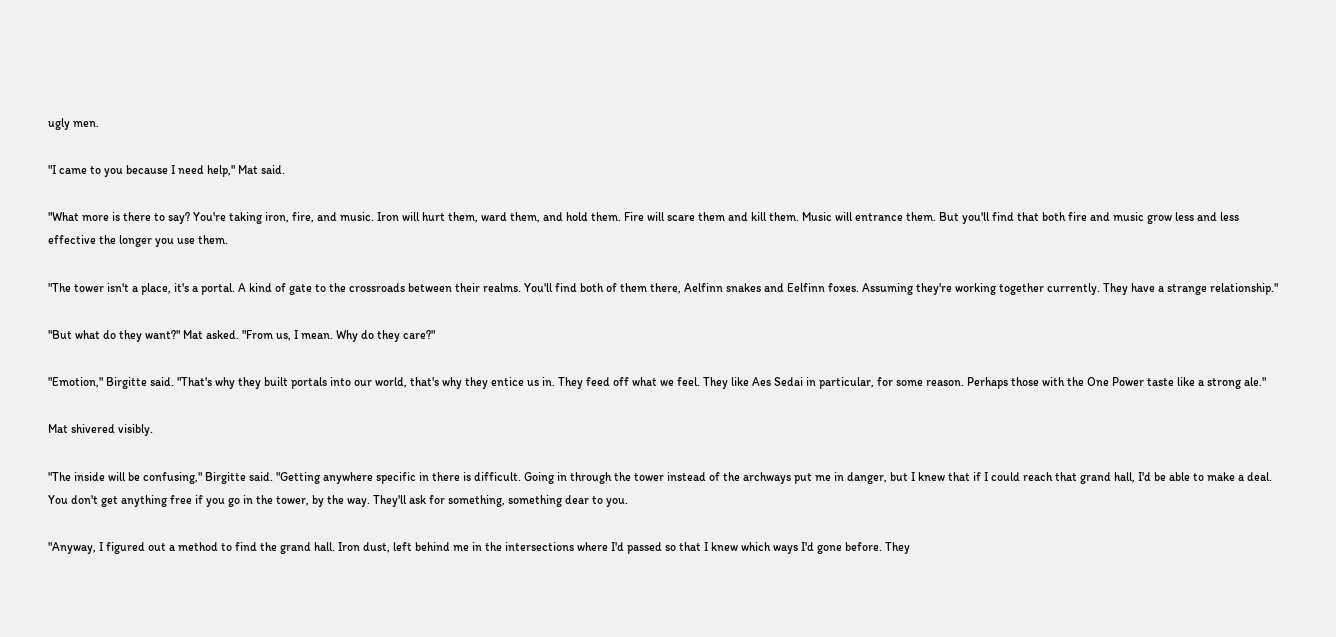ugly men.

"I came to you because I need help," Mat said.

"What more is there to say? You're taking iron, fire, and music. Iron will hurt them, ward them, and hold them. Fire will scare them and kill them. Music will entrance them. But you'll find that both fire and music grow less and less effective the longer you use them.

"The tower isn't a place, it's a portal. A kind of gate to the crossroads between their realms. You'll find both of them there, Aelfinn snakes and Eelfinn foxes. Assuming they're working together currently. They have a strange relationship."

"But what do they want?" Mat asked. "From us, I mean. Why do they care?"

"Emotion," Birgitte said. "That's why they built portals into our world, that's why they entice us in. They feed off what we feel. They like Aes Sedai in particular, for some reason. Perhaps those with the One Power taste like a strong ale."

Mat shivered visibly.

"The inside will be confusing," Birgitte said. "Getting anywhere specific in there is difficult. Going in through the tower instead of the archways put me in danger, but I knew that if I could reach that grand hall, I'd be able to make a deal. You don't get anything free if you go in the tower, by the way. They'll ask for something, something dear to you.

"Anyway, I figured out a method to find the grand hall. Iron dust, left behind me in the intersections where I'd passed so that I knew which ways I'd gone before. They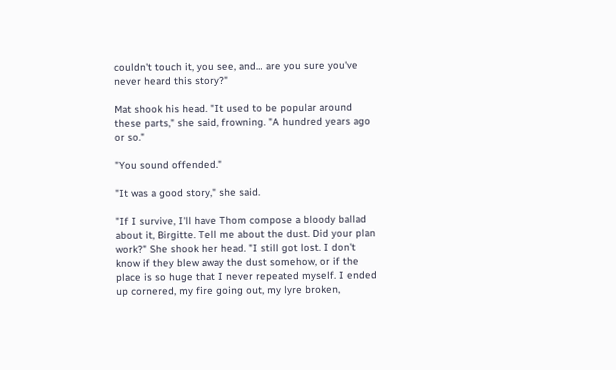couldn't touch it, you see, and… are you sure you've never heard this story?"

Mat shook his head. "It used to be popular around these parts," she said, frowning. "A hundred years ago or so."

"You sound offended."

"It was a good story," she said.

"If I survive, I'll have Thom compose a bloody ballad about it, Birgitte. Tell me about the dust. Did your plan work?" She shook her head. "I still got lost. I don't know if they blew away the dust somehow, or if the place is so huge that I never repeated myself. I ended up cornered, my fire going out, my lyre broken,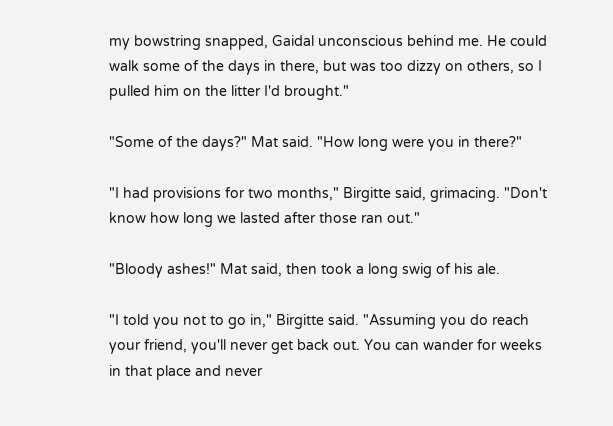my bowstring snapped, Gaidal unconscious behind me. He could walk some of the days in there, but was too dizzy on others, so I pulled him on the litter I'd brought."

"Some of the days?" Mat said. "How long were you in there?"

"I had provisions for two months," Birgitte said, grimacing. "Don't know how long we lasted after those ran out."

"Bloody ashes!" Mat said, then took a long swig of his ale.

"I told you not to go in," Birgitte said. "Assuming you do reach your friend, you'll never get back out. You can wander for weeks in that place and never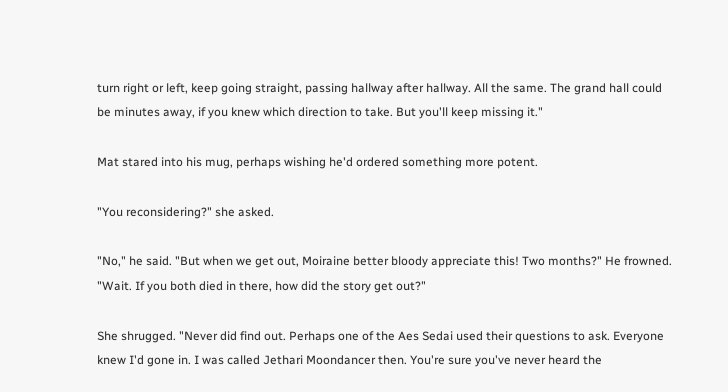turn right or left, keep going straight, passing hallway after hallway. All the same. The grand hall could be minutes away, if you knew which direction to take. But you'll keep missing it."

Mat stared into his mug, perhaps wishing he'd ordered something more potent.

"You reconsidering?" she asked.

"No," he said. "But when we get out, Moiraine better bloody appreciate this! Two months?" He frowned. "Wait. If you both died in there, how did the story get out?"

She shrugged. "Never did find out. Perhaps one of the Aes Sedai used their questions to ask. Everyone knew I'd gone in. I was called Jethari Moondancer then. You're sure you've never heard the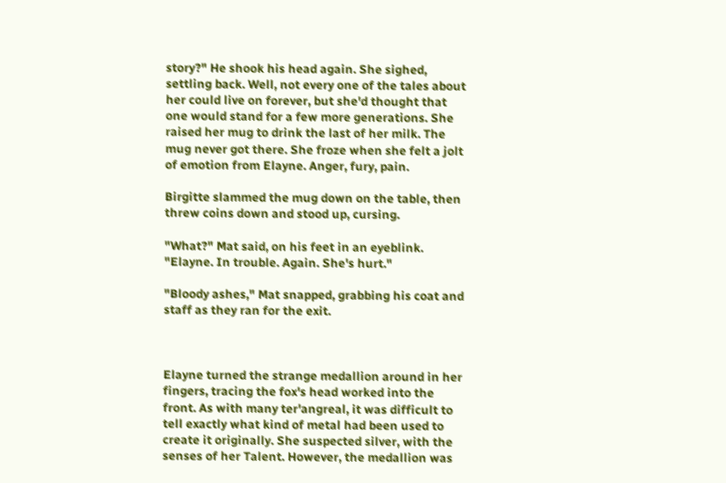story?" He shook his head again. She sighed, settling back. Well, not every one of the tales about her could live on forever, but she'd thought that one would stand for a few more generations. She raised her mug to drink the last of her milk. The mug never got there. She froze when she felt a jolt of emotion from Elayne. Anger, fury, pain.

Birgitte slammed the mug down on the table, then threw coins down and stood up, cursing.

"What?" Mat said, on his feet in an eyeblink. "Elayne. In trouble. Again. She's hurt."

"Bloody ashes," Mat snapped, grabbing his coat and staff as they ran for the exit.



Elayne turned the strange medallion around in her fingers, tracing the fox's head worked into the front. As with many ter'angreal, it was difficult to tell exactly what kind of metal had been used to create it originally. She suspected silver, with the senses of her Talent. However, the medallion was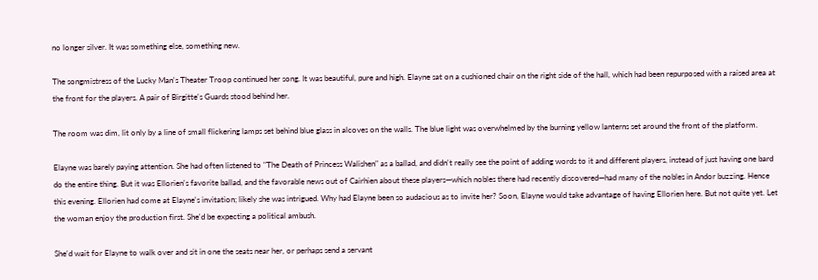no longer silver. It was something else, something new.

The songmistress of the Lucky Man's Theater Troop continued her song. It was beautiful, pure and high. Elayne sat on a cushioned chair on the right side of the hall, which had been repurposed with a raised area at the front for the players. A pair of Birgitte's Guards stood behind her.

The room was dim, lit only by a line of small flickering lamps set behind blue glass in alcoves on the walls. The blue light was overwhelmed by the burning yellow lanterns set around the front of the platform.

Elayne was barely paying attention. She had often listened to "The Death of Princess Walishen" as a ballad, and didn't really see the point of adding words to it and different players, instead of just having one bard do the entire thing. But it was Ellorien's favorite ballad, and the favorable news out of Cairhien about these players—which nobles there had recently discovered—had many of the nobles in Andor buzzing. Hence this evening. Ellorien had come at Elayne's invitation; likely she was intrigued. Why had Elayne been so audacious as to invite her? Soon, Elayne would take advantage of having Ellorien here. But not quite yet. Let the woman enjoy the production first. She'd be expecting a political ambush.

She'd wait for Elayne to walk over and sit in one the seats near her, or perhaps send a servant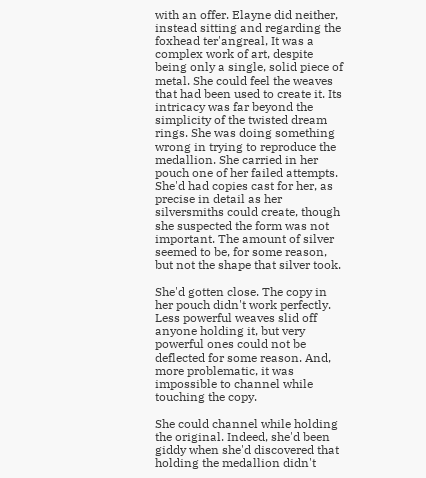with an offer. Elayne did neither, instead sitting and regarding the foxhead ter'angreal, It was a complex work of art, despite being only a single, solid piece of metal. She could feel the weaves that had been used to create it. Its intricacy was far beyond the simplicity of the twisted dream rings. She was doing something wrong in trying to reproduce the medallion. She carried in her pouch one of her failed attempts. She'd had copies cast for her, as precise in detail as her silversmiths could create, though she suspected the form was not important. The amount of silver seemed to be, for some reason, but not the shape that silver took.

She'd gotten close. The copy in her pouch didn't work perfectly. Less powerful weaves slid off anyone holding it, but very powerful ones could not be deflected for some reason. And, more problematic, it was impossible to channel while touching the copy.

She could channel while holding the original. Indeed, she'd been giddy when she'd discovered that holding the medallion didn't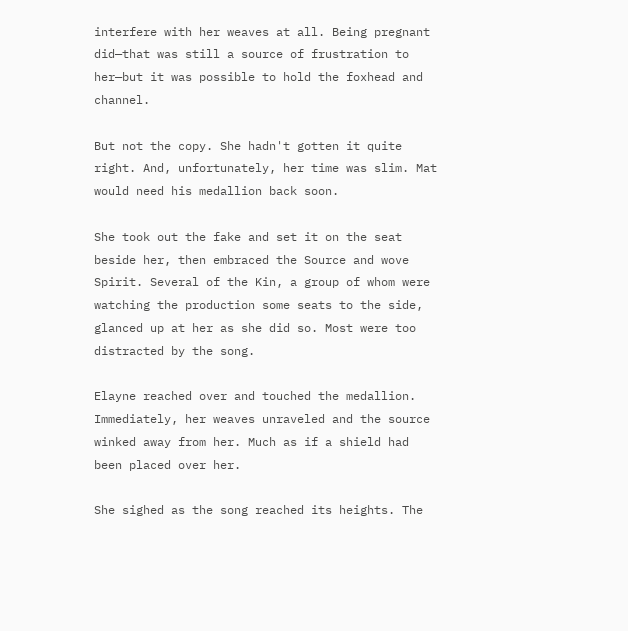interfere with her weaves at all. Being pregnant did—that was still a source of frustration to her—but it was possible to hold the foxhead and channel.

But not the copy. She hadn't gotten it quite right. And, unfortunately, her time was slim. Mat would need his medallion back soon.

She took out the fake and set it on the seat beside her, then embraced the Source and wove Spirit. Several of the Kin, a group of whom were watching the production some seats to the side, glanced up at her as she did so. Most were too distracted by the song.

Elayne reached over and touched the medallion. Immediately, her weaves unraveled and the source winked away from her. Much as if a shield had been placed over her.

She sighed as the song reached its heights. The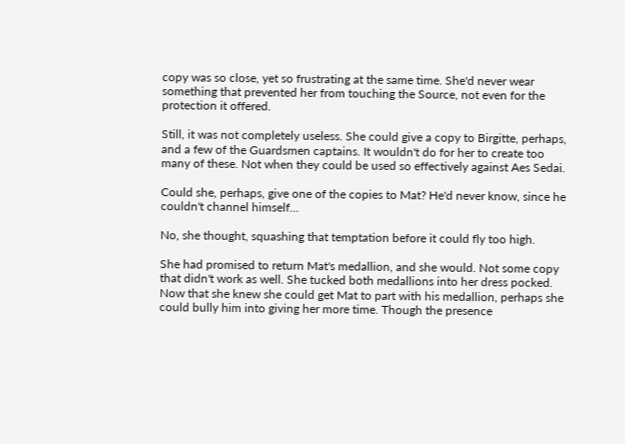copy was so close, yet so frustrating at the same time. She'd never wear something that prevented her from touching the Source, not even for the protection it offered.

Still, it was not completely useless. She could give a copy to Birgitte, perhaps, and a few of the Guardsmen captains. It wouldn't do for her to create too many of these. Not when they could be used so effectively against Aes Sedai.

Could she, perhaps, give one of the copies to Mat? He'd never know, since he couldn't channel himself…

No, she thought, squashing that temptation before it could fly too high.

She had promised to return Mat's medallion, and she would. Not some copy that didn't work as well. She tucked both medallions into her dress pocked. Now that she knew she could get Mat to part with his medallion, perhaps she could bully him into giving her more time. Though the presence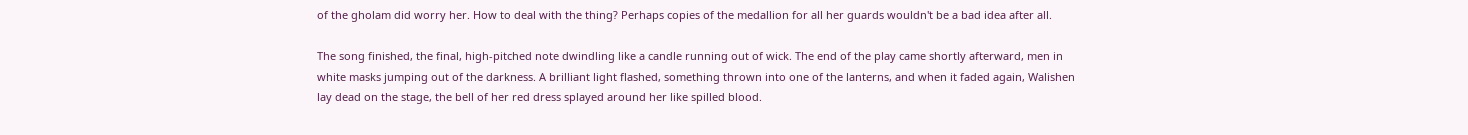of the gholam did worry her. How to deal with the thing? Perhaps copies of the medallion for all her guards wouldn't be a bad idea after all.

The song finished, the final, high-pitched note dwindling like a candle running out of wick. The end of the play came shortly afterward, men in white masks jumping out of the darkness. A brilliant light flashed, something thrown into one of the lanterns, and when it faded again, Walishen lay dead on the stage, the bell of her red dress splayed around her like spilled blood.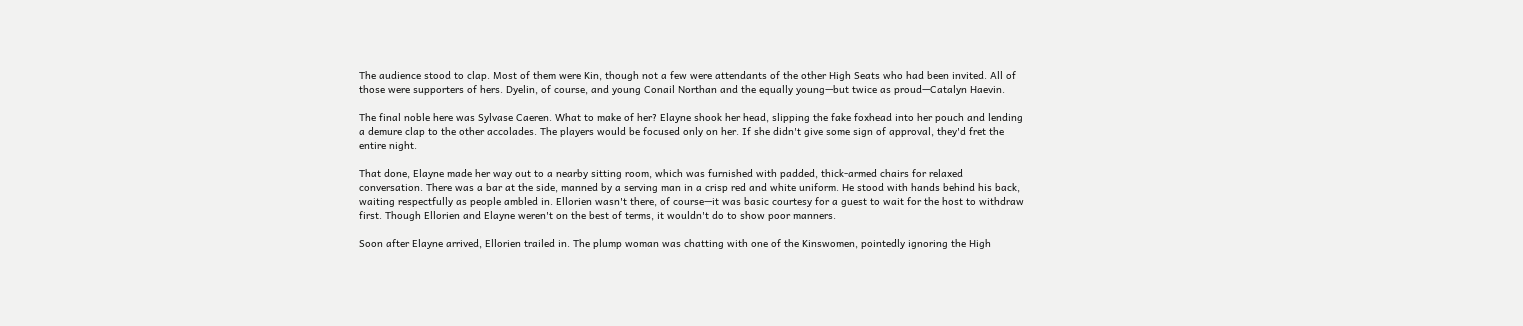The audience stood to clap. Most of them were Kin, though not a few were attendants of the other High Seats who had been invited. All of those were supporters of hers. Dyelin, of course, and young Conail Northan and the equally young—but twice as proud—Catalyn Haevin.

The final noble here was Sylvase Caeren. What to make of her? Elayne shook her head, slipping the fake foxhead into her pouch and lending a demure clap to the other accolades. The players would be focused only on her. If she didn't give some sign of approval, they'd fret the entire night.

That done, Elayne made her way out to a nearby sitting room, which was furnished with padded, thick-armed chairs for relaxed conversation. There was a bar at the side, manned by a serving man in a crisp red and white uniform. He stood with hands behind his back, waiting respectfully as people ambled in. Ellorien wasn't there, of course—it was basic courtesy for a guest to wait for the host to withdraw first. Though Ellorien and Elayne weren't on the best of terms, it wouldn't do to show poor manners.

Soon after Elayne arrived, Ellorien trailed in. The plump woman was chatting with one of the Kinswomen, pointedly ignoring the High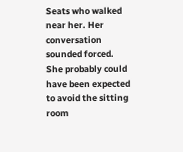Seats who walked near her. Her conversation sounded forced. She probably could have been expected to avoid the sitting room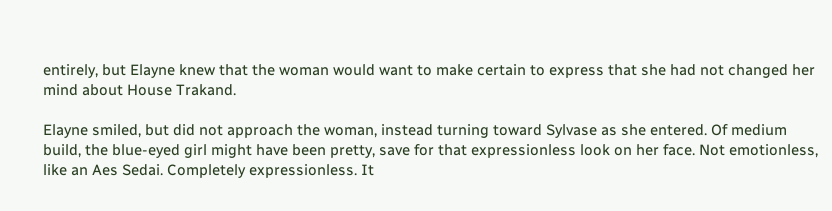entirely, but Elayne knew that the woman would want to make certain to express that she had not changed her mind about House Trakand.

Elayne smiled, but did not approach the woman, instead turning toward Sylvase as she entered. Of medium build, the blue-eyed girl might have been pretty, save for that expressionless look on her face. Not emotionless, like an Aes Sedai. Completely expressionless. It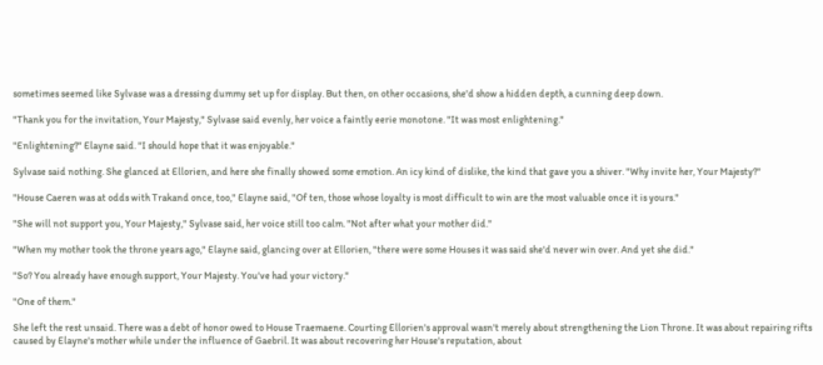sometimes seemed like Sylvase was a dressing dummy set up for display. But then, on other occasions, she'd show a hidden depth, a cunning deep down.

"Thank you for the invitation, Your Majesty," Sylvase said evenly, her voice a faintly eerie monotone. "It was most enlightening."

"Enlightening?" Elayne said. "I should hope that it was enjoyable."

Sylvase said nothing. She glanced at Ellorien, and here she finally showed some emotion. An icy kind of dislike, the kind that gave you a shiver. "Why invite her, Your Majesty?"

"House Caeren was at odds with Trakand once, too," Elayne said, "Of ten, those whose loyalty is most difficult to win are the most valuable once it is yours."

"She will not support you, Your Majesty," Sylvase said, her voice still too calm. "Not after what your mother did."

"When my mother took the throne years ago," Elayne said, glancing over at Ellorien, "there were some Houses it was said she'd never win over. And yet she did."

"So? You already have enough support, Your Majesty. You've had your victory."

"One of them."

She left the rest unsaid. There was a debt of honor owed to House Traemaene. Courting Ellorien's approval wasn't merely about strengthening the Lion Throne. It was about repairing rifts caused by Elayne's mother while under the influence of Gaebril. It was about recovering her House's reputation, about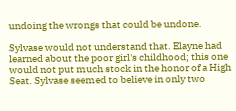undoing the wrongs that could be undone.

Sylvase would not understand that. Elayne had learned about the poor girl's childhood; this one would not put much stock in the honor of a High Seat. Sylvase seemed to believe in only two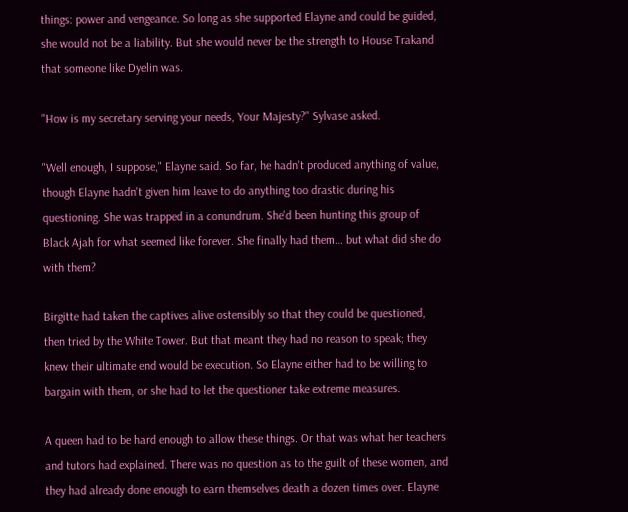things: power and vengeance. So long as she supported Elayne and could be guided, she would not be a liability. But she would never be the strength to House Trakand that someone like Dyelin was.

"How is my secretary serving your needs, Your Majesty?" Sylvase asked.

"Well enough, I suppose," Elayne said. So far, he hadn't produced anything of value, though Elayne hadn't given him leave to do anything too drastic during his questioning. She was trapped in a conundrum. She'd been hunting this group of Black Ajah for what seemed like forever. She finally had them… but what did she do with them?

Birgitte had taken the captives alive ostensibly so that they could be questioned, then tried by the White Tower. But that meant they had no reason to speak; they knew their ultimate end would be execution. So Elayne either had to be willing to bargain with them, or she had to let the questioner take extreme measures.

A queen had to be hard enough to allow these things. Or that was what her teachers and tutors had explained. There was no question as to the guilt of these women, and they had already done enough to earn themselves death a dozen times over. Elayne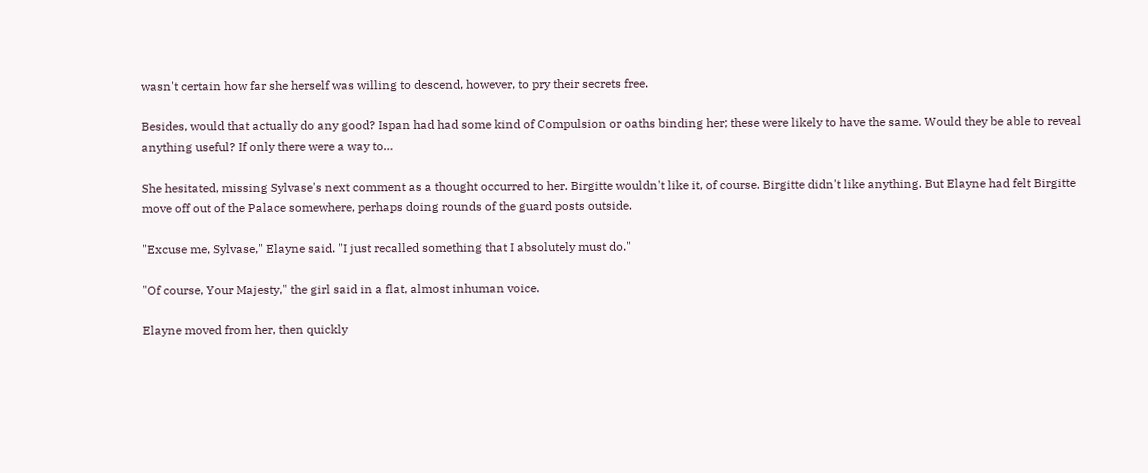wasn't certain how far she herself was willing to descend, however, to pry their secrets free.

Besides, would that actually do any good? Ispan had had some kind of Compulsion or oaths binding her; these were likely to have the same. Would they be able to reveal anything useful? If only there were a way to…

She hesitated, missing Sylvase's next comment as a thought occurred to her. Birgitte wouldn't like it, of course. Birgitte didn't like anything. But Elayne had felt Birgitte move off out of the Palace somewhere, perhaps doing rounds of the guard posts outside.

"Excuse me, Sylvase," Elayne said. "I just recalled something that I absolutely must do."

"Of course, Your Majesty," the girl said in a flat, almost inhuman voice.

Elayne moved from her, then quickly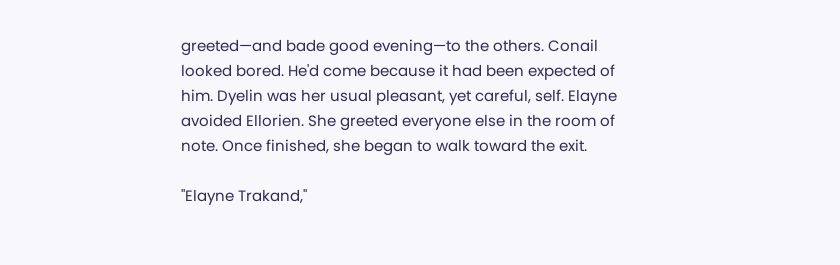greeted—and bade good evening—to the others. Conail looked bored. He'd come because it had been expected of him. Dyelin was her usual pleasant, yet careful, self. Elayne avoided Ellorien. She greeted everyone else in the room of note. Once finished, she began to walk toward the exit.

"Elayne Trakand,"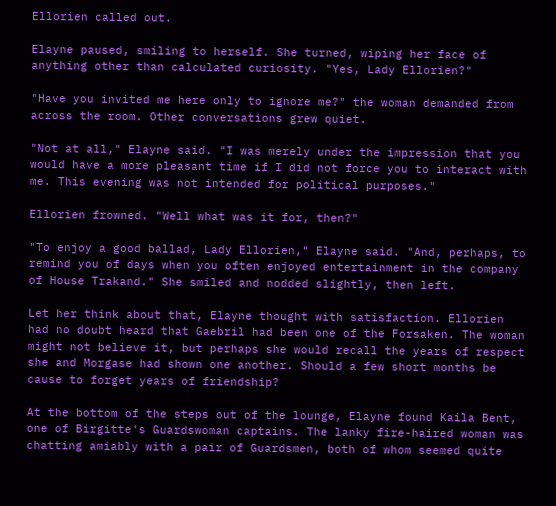Ellorien called out.

Elayne paused, smiling to herself. She turned, wiping her face of anything other than calculated curiosity. "Yes, Lady Ellorien?"

"Have you invited me here only to ignore me?" the woman demanded from across the room. Other conversations grew quiet.

"Not at all," Elayne said. "I was merely under the impression that you would have a more pleasant time if I did not force you to interact with me. This evening was not intended for political purposes."

Ellorien frowned. "Well what was it for, then?"

"To enjoy a good ballad, Lady Ellorien," Elayne said. "And, perhaps, to remind you of days when you often enjoyed entertainment in the company of House Trakand." She smiled and nodded slightly, then left.

Let her think about that, Elayne thought with satisfaction. Ellorien had no doubt heard that Gaebril had been one of the Forsaken. The woman might not believe it, but perhaps she would recall the years of respect she and Morgase had shown one another. Should a few short months be cause to forget years of friendship?

At the bottom of the steps out of the lounge, Elayne found Kaila Bent, one of Birgitte's Guardswoman captains. The lanky fire-haired woman was chatting amiably with a pair of Guardsmen, both of whom seemed quite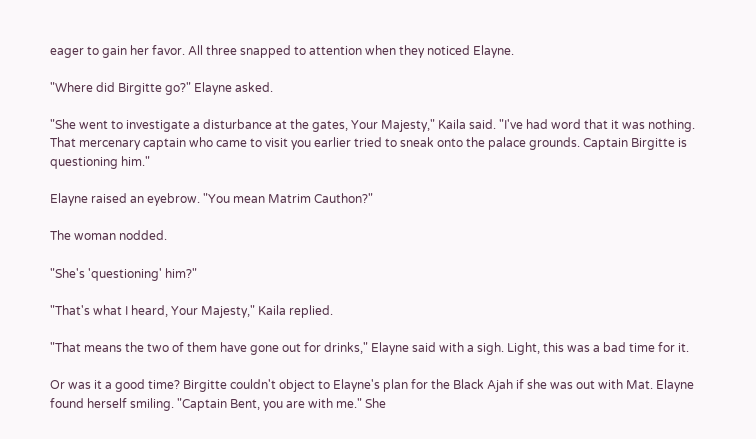eager to gain her favor. All three snapped to attention when they noticed Elayne.

"Where did Birgitte go?" Elayne asked.

"She went to investigate a disturbance at the gates, Your Majesty," Kaila said. "I've had word that it was nothing. That mercenary captain who came to visit you earlier tried to sneak onto the palace grounds. Captain Birgitte is questioning him."

Elayne raised an eyebrow. "You mean Matrim Cauthon?"

The woman nodded.

"She's 'questioning' him?"

"That's what I heard, Your Majesty," Kaila replied.

"That means the two of them have gone out for drinks," Elayne said with a sigh. Light, this was a bad time for it.

Or was it a good time? Birgitte couldn't object to Elayne's plan for the Black Ajah if she was out with Mat. Elayne found herself smiling. "Captain Bent, you are with me." She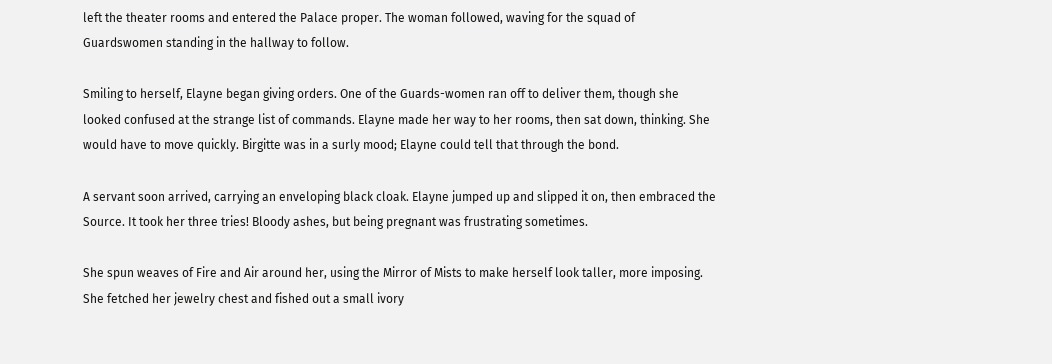left the theater rooms and entered the Palace proper. The woman followed, waving for the squad of Guardswomen standing in the hallway to follow.

Smiling to herself, Elayne began giving orders. One of the Guards-women ran off to deliver them, though she looked confused at the strange list of commands. Elayne made her way to her rooms, then sat down, thinking. She would have to move quickly. Birgitte was in a surly mood; Elayne could tell that through the bond.

A servant soon arrived, carrying an enveloping black cloak. Elayne jumped up and slipped it on, then embraced the Source. It took her three tries! Bloody ashes, but being pregnant was frustrating sometimes.

She spun weaves of Fire and Air around her, using the Mirror of Mists to make herself look taller, more imposing. She fetched her jewelry chest and fished out a small ivory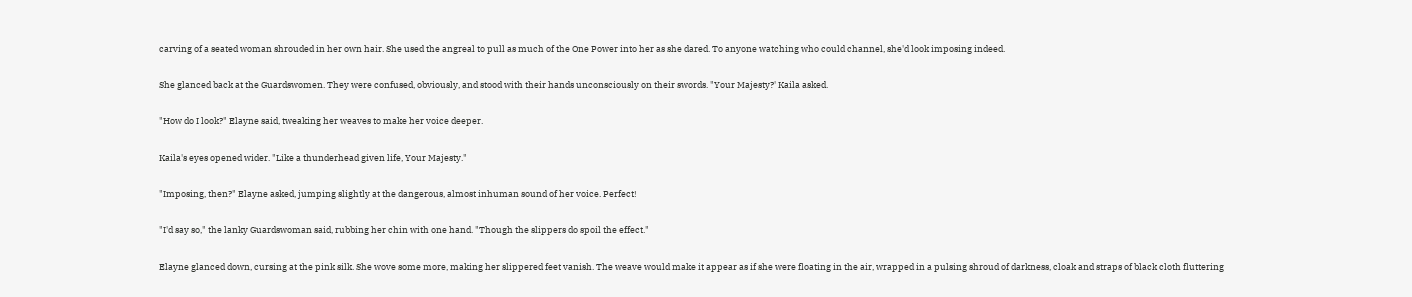carving of a seated woman shrouded in her own hair. She used the angreal to pull as much of the One Power into her as she dared. To anyone watching who could channel, she'd look imposing indeed.

She glanced back at the Guardswomen. They were confused, obviously, and stood with their hands unconsciously on their swords. "Your Majesty?' Kaila asked.

"How do I look?" Elayne said, tweaking her weaves to make her voice deeper.

Kaila's eyes opened wider. "Like a thunderhead given life, Your Majesty."

"Imposing, then?" Elayne asked, jumping slightly at the dangerous, almost inhuman sound of her voice. Perfect!

"I'd say so," the lanky Guardswoman said, rubbing her chin with one hand. "Though the slippers do spoil the effect."

Elayne glanced down, cursing at the pink silk. She wove some more, making her slippered feet vanish. The weave would make it appear as if she were floating in the air, wrapped in a pulsing shroud of darkness, cloak and straps of black cloth fluttering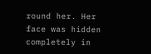round her. Her face was hidden completely in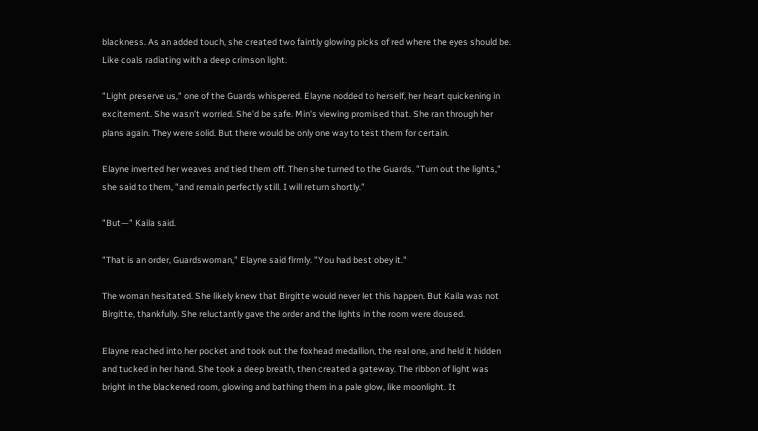blackness. As an added touch, she created two faintly glowing picks of red where the eyes should be. Like coals radiating with a deep crimson light.

"Light preserve us," one of the Guards whispered. Elayne nodded to herself, her heart quickening in excitement. She wasn't worried. She'd be safe. Min's viewing promised that. She ran through her plans again. They were solid. But there would be only one way to test them for certain.

Elayne inverted her weaves and tied them off. Then she turned to the Guards. "Turn out the lights," she said to them, "and remain perfectly still. I will return shortly."

"But—" Kaila said.

"That is an order, Guardswoman," Elayne said firmly. "You had best obey it."

The woman hesitated. She likely knew that Birgitte would never let this happen. But Kaila was not Birgitte, thankfully. She reluctantly gave the order and the lights in the room were doused.

Elayne reached into her pocket and took out the foxhead medallion, the real one, and held it hidden and tucked in her hand. She took a deep breath, then created a gateway. The ribbon of light was bright in the blackened room, glowing and bathing them in a pale glow, like moonlight. It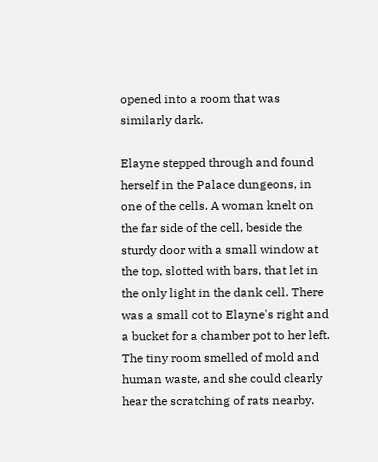opened into a room that was similarly dark.

Elayne stepped through and found herself in the Palace dungeons, in one of the cells. A woman knelt on the far side of the cell, beside the sturdy door with a small window at the top, slotted with bars, that let in the only light in the dank cell. There was a small cot to Elayne's right and a bucket for a chamber pot to her left. The tiny room smelled of mold and human waste, and she could clearly hear the scratching of rats nearby.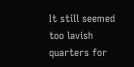It still seemed too lavish quarters for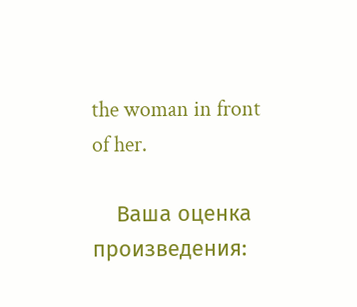the woman in front of her.

    Ваша оценка произведения: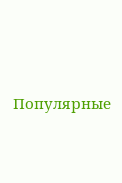Популярные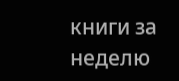книги за неделю